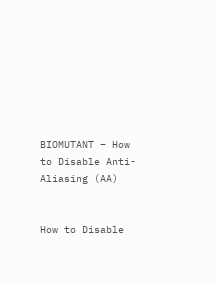BIOMUTANT – How to Disable Anti-Aliasing (AA)


How to Disable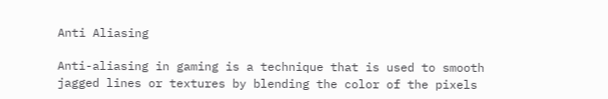Anti Aliasing

Anti-aliasing in gaming is a technique that is used to smooth jagged lines or textures by blending the color of the pixels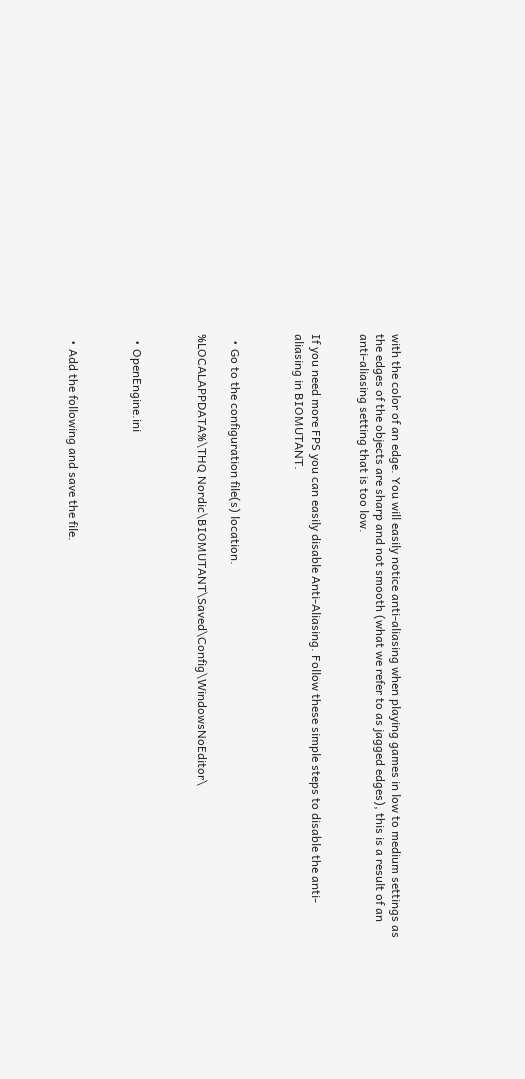with the color of an edge. You will easily notice anti-aliasing when playing games in low to medium settings as the edges of the objects are sharp and not smooth (what we refer to as jagged edges), this is a result of an anti-aliasing setting that is too low.


If you need more FPS you can easily disable Anti-Aliasing. Follow these simple steps to disable the anti-aliasing in BIOMUTANT.



  • Go to the configuration file(s) location.

%LOCALAPPDATA%\THQ Nordic\BIOMUTANT\Saved\Config\WindowsNoEditor\



  • OpenEngine.ini



  • Add the following and save the file.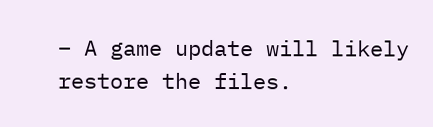– A game update will likely restore the files.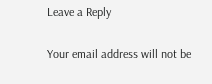Leave a Reply

Your email address will not be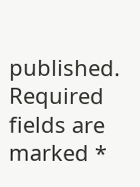published. Required fields are marked *